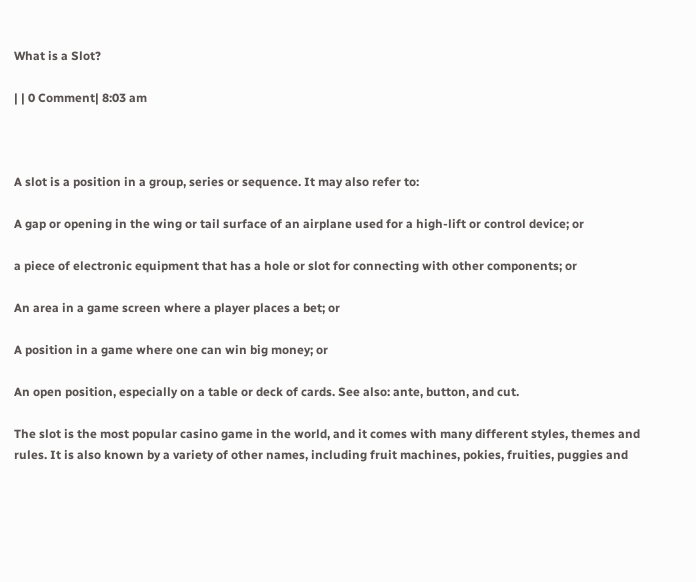What is a Slot?

| | 0 Comment| 8:03 am



A slot is a position in a group, series or sequence. It may also refer to:

A gap or opening in the wing or tail surface of an airplane used for a high-lift or control device; or

a piece of electronic equipment that has a hole or slot for connecting with other components; or

An area in a game screen where a player places a bet; or

A position in a game where one can win big money; or

An open position, especially on a table or deck of cards. See also: ante, button, and cut.

The slot is the most popular casino game in the world, and it comes with many different styles, themes and rules. It is also known by a variety of other names, including fruit machines, pokies, fruities, puggies and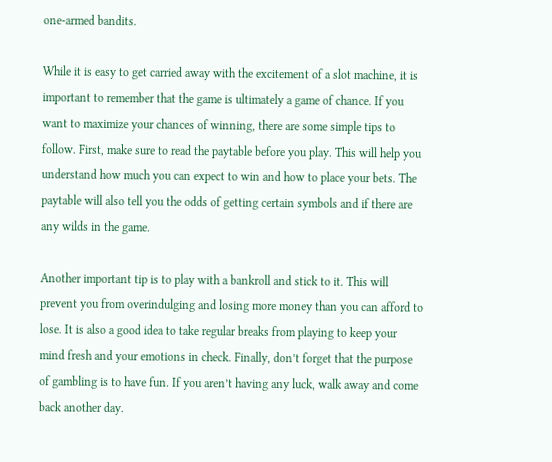one-armed bandits.

While it is easy to get carried away with the excitement of a slot machine, it is important to remember that the game is ultimately a game of chance. If you want to maximize your chances of winning, there are some simple tips to follow. First, make sure to read the paytable before you play. This will help you understand how much you can expect to win and how to place your bets. The paytable will also tell you the odds of getting certain symbols and if there are any wilds in the game.

Another important tip is to play with a bankroll and stick to it. This will prevent you from overindulging and losing more money than you can afford to lose. It is also a good idea to take regular breaks from playing to keep your mind fresh and your emotions in check. Finally, don’t forget that the purpose of gambling is to have fun. If you aren’t having any luck, walk away and come back another day.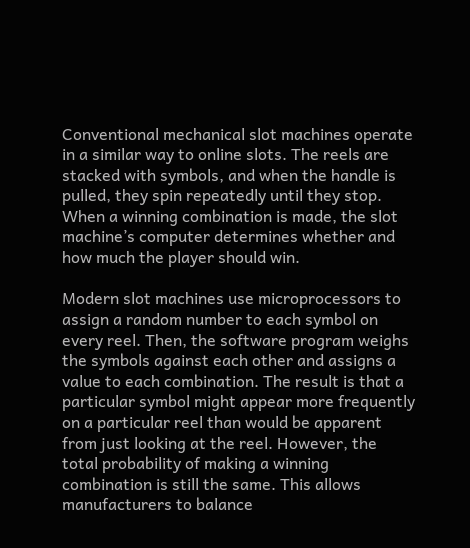Conventional mechanical slot machines operate in a similar way to online slots. The reels are stacked with symbols, and when the handle is pulled, they spin repeatedly until they stop. When a winning combination is made, the slot machine’s computer determines whether and how much the player should win.

Modern slot machines use microprocessors to assign a random number to each symbol on every reel. Then, the software program weighs the symbols against each other and assigns a value to each combination. The result is that a particular symbol might appear more frequently on a particular reel than would be apparent from just looking at the reel. However, the total probability of making a winning combination is still the same. This allows manufacturers to balance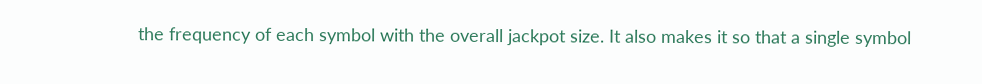the frequency of each symbol with the overall jackpot size. It also makes it so that a single symbol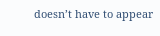doesn’t have to appear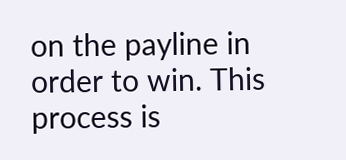on the payline in order to win. This process is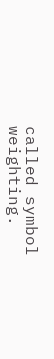called symbol weighting.